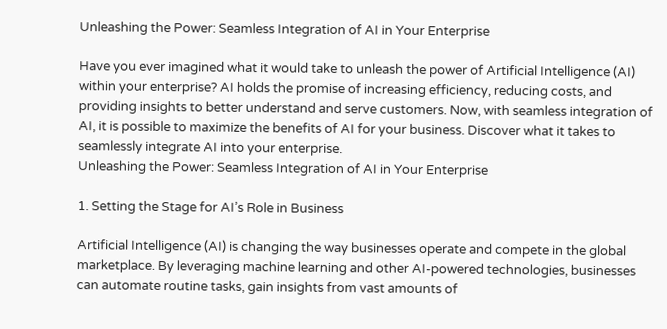Unleashing the Power: Seamless Integration of AI in Your Enterprise

Have you ever imagined what it would take to unleash the power of Artificial Intelligence (AI) within your enterprise? AI holds the promise of increasing efficiency, reducing costs, and providing insights to better understand and serve customers. Now, with seamless integration of AI, it is possible to maximize the benefits of AI for your business. Discover what it takes to seamlessly integrate AI into your enterprise.
Unleashing the Power: Seamless Integration of AI in Your Enterprise

1. Setting the Stage for AI’s Role in Business

Artificial Intelligence (AI) is changing the way businesses operate and compete in the global marketplace. By leveraging machine learning and other AI-powered technologies, businesses can automate routine tasks, gain insights from vast amounts of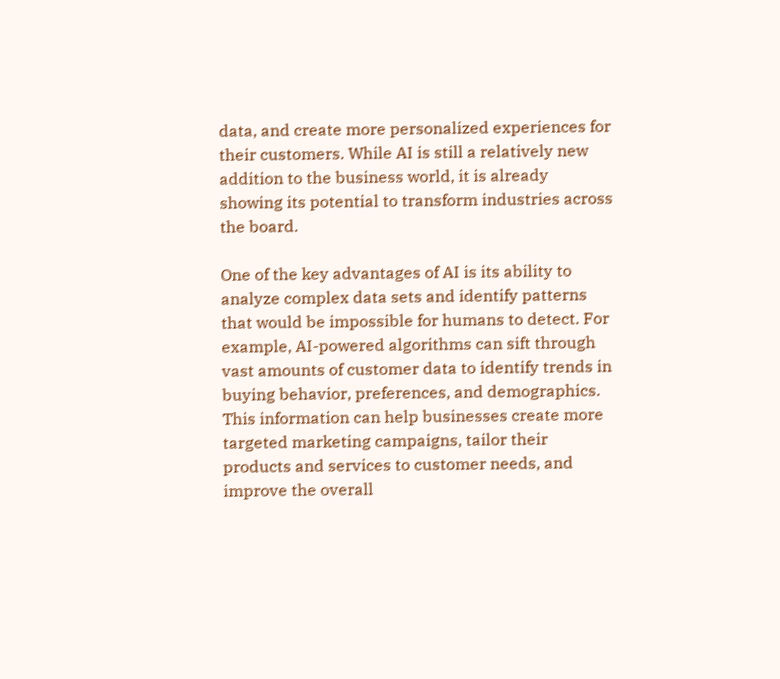data, and create more personalized experiences for their customers. While AI is still a relatively new addition to the business world, it is already showing its potential to transform industries across the board.

One of the key advantages of AI is its ability to analyze complex data sets and identify patterns that would be impossible for humans to detect. For example, AI-powered algorithms can sift through vast amounts of customer data to identify trends in buying behavior, preferences, and demographics. This information can help businesses create more targeted marketing campaigns, tailor their products and services to customer needs, and improve the overall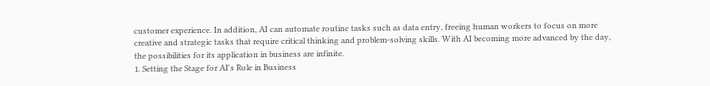customer experience. In addition, AI can automate routine tasks such as data entry, freeing human workers to focus on more creative and strategic tasks that require critical thinking and problem-solving skills. With AI becoming more advanced by the day, the possibilities for its application in business are infinite.
1. Setting the Stage for AI's Role in Business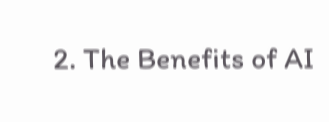2. The Benefits of AI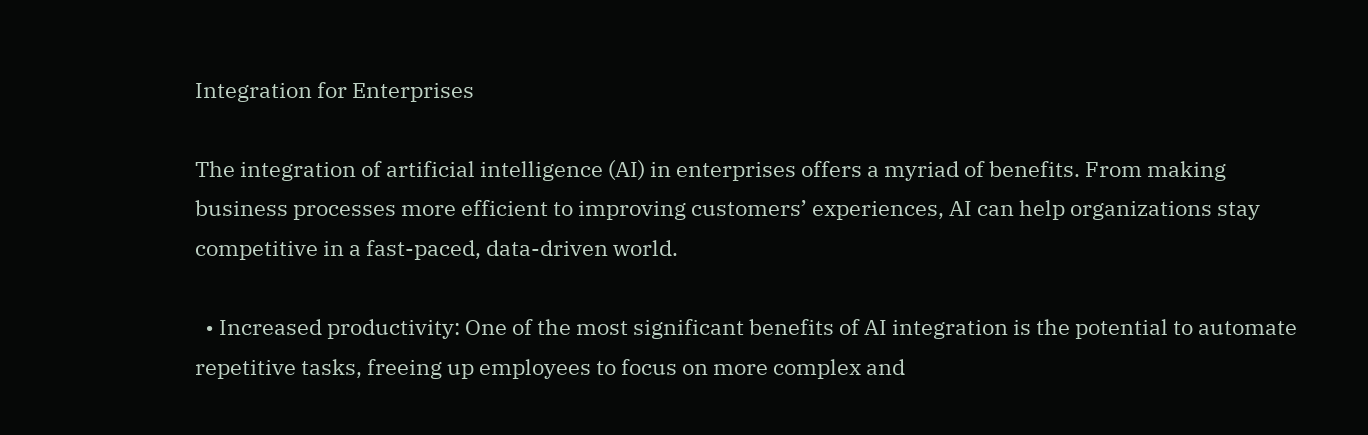Integration for Enterprises

The integration of artificial intelligence (AI) in enterprises offers a myriad of benefits. From making business processes more efficient to improving customers’ experiences, AI can help organizations stay competitive in a fast-paced, data-driven world.

  • Increased productivity: One of the most significant benefits of AI integration is the potential to automate repetitive tasks, freeing up employees to focus on more complex and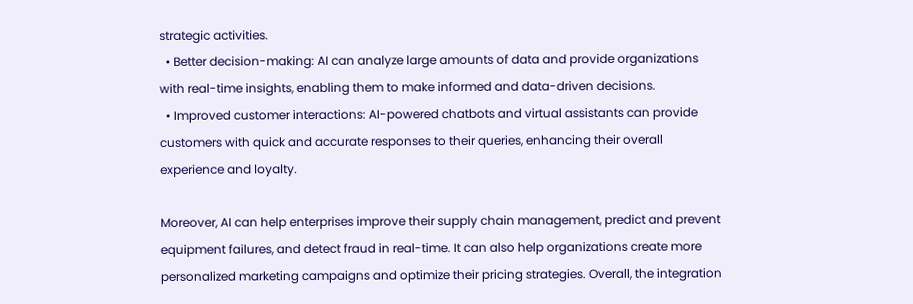strategic activities.
  • Better decision-making: AI can analyze large amounts of data and provide organizations with real-time insights, enabling them to make informed and data-driven decisions.
  • Improved customer interactions: AI-powered chatbots and virtual assistants can provide customers with quick and accurate responses to their queries, enhancing their overall experience and loyalty.

Moreover, AI can help enterprises improve their supply chain management, predict and prevent equipment failures, and detect fraud in real-time. It can also help organizations create more personalized marketing campaigns and optimize their pricing strategies. Overall, the integration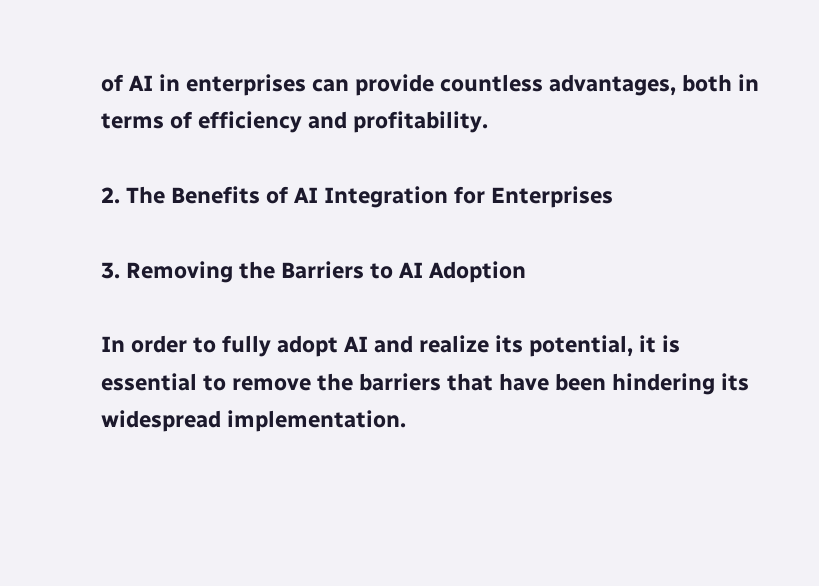of AI in enterprises can provide countless advantages, both in terms of efficiency and profitability.

2. The Benefits of AI Integration for Enterprises

3. Removing the Barriers to AI Adoption

In order to fully adopt AI and realize its potential, it is essential to remove the barriers that have been hindering its widespread implementation.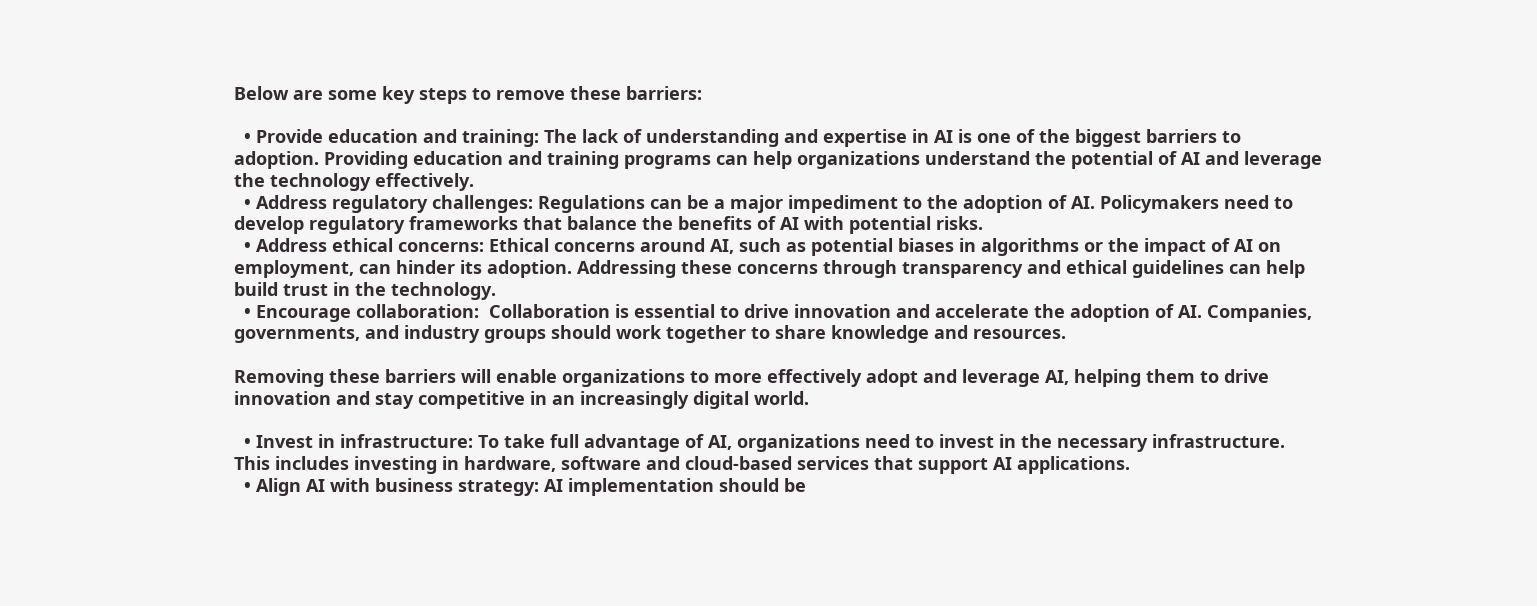Below are some key steps to remove these barriers:

  • Provide education and training: The lack of understanding and expertise in AI is one of the biggest barriers to adoption. Providing education and training programs can help organizations understand the potential of AI and leverage the technology effectively.
  • Address regulatory challenges: Regulations can be a major impediment to the adoption of AI. Policymakers need to develop regulatory frameworks that balance the benefits of AI with potential risks.
  • Address ethical concerns: Ethical concerns around AI, such as potential biases in algorithms or the impact of AI on employment, can hinder its adoption. Addressing these concerns through transparency and ethical guidelines can help build trust in the technology.
  • Encourage collaboration:  Collaboration is essential to drive innovation and accelerate the adoption of AI. Companies, governments, and industry groups should work together to share knowledge and resources.

Removing these barriers will enable organizations to more effectively adopt and leverage AI, helping them to drive innovation and stay competitive in an increasingly digital world.

  • Invest in infrastructure: To take full advantage of AI, organizations need to invest in the necessary infrastructure. This includes investing in hardware, software and cloud-based services that support AI applications.
  • Align AI with business strategy: AI implementation should be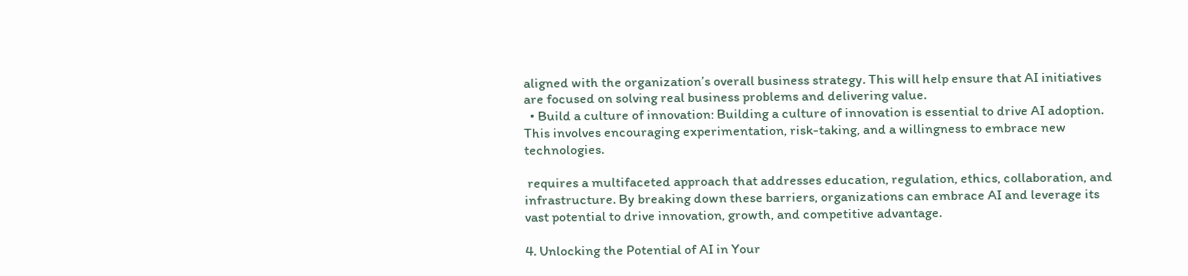aligned with the organization’s overall business strategy. This will help ensure that AI initiatives are focused on solving real business problems and delivering value.
  • Build a culture of innovation: Building a culture of innovation is essential to drive AI adoption. This involves encouraging experimentation, risk-taking, and a willingness to embrace new technologies.

 requires a multifaceted approach that addresses education, regulation, ethics, collaboration, and infrastructure. By breaking down these barriers, organizations can embrace AI and leverage its vast potential to drive innovation, growth, and competitive advantage.

4. Unlocking the Potential of AI in Your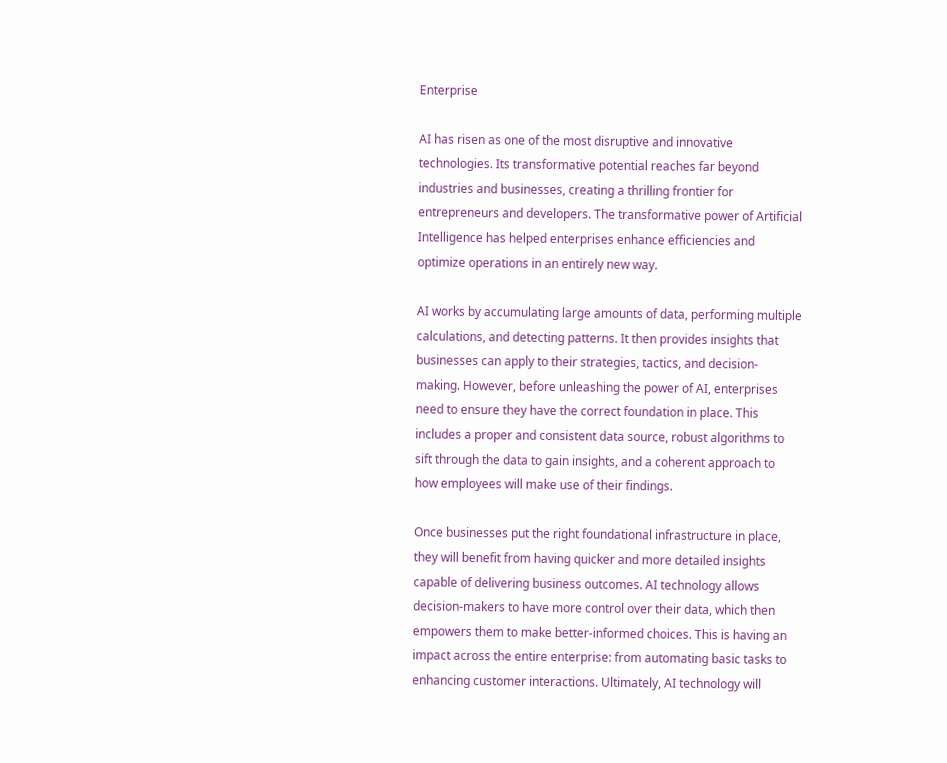Enterprise

AI has risen as one of the most disruptive and innovative technologies. Its transformative potential reaches far beyond industries and businesses, creating a thrilling frontier for entrepreneurs and developers. The transformative power of Artificial Intelligence has helped enterprises enhance efficiencies and optimize operations in an entirely new way.

AI works by accumulating large amounts of data, performing multiple calculations, and detecting patterns. It then provides insights that businesses can apply to their strategies, tactics, and decision-making. However, before unleashing the power of AI, enterprises need to ensure they have the correct foundation in place. This includes a proper and consistent data source, robust algorithms to sift through the data to gain insights, and a coherent approach to how employees will make use of their findings.

Once businesses put the right foundational infrastructure in place, they will benefit from having quicker and more detailed insights capable of delivering business outcomes. AI technology allows decision-makers to have more control over their data, which then empowers them to make better-informed choices. This is having an impact across the entire enterprise: from automating basic tasks to enhancing customer interactions. Ultimately, AI technology will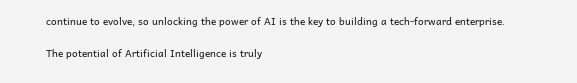continue to evolve, so unlocking the power of AI is the key to building a tech-forward enterprise.

The potential of Artificial Intelligence is truly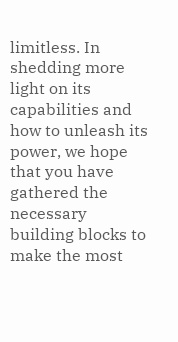limitless. In shedding more light on its capabilities and how to unleash its power, we hope that you have gathered the necessary building blocks to make the most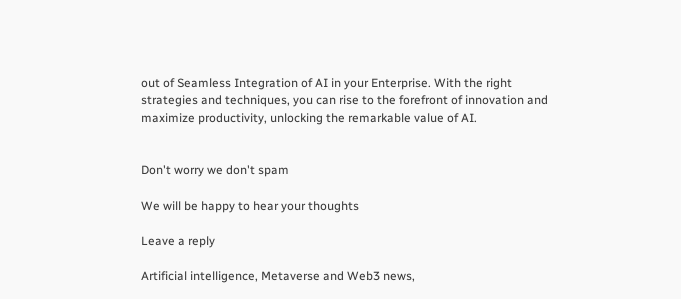out of Seamless Integration of AI in your Enterprise. With the right strategies and techniques, you can rise to the forefront of innovation and maximize productivity, unlocking the remarkable value of AI.


Don't worry we don't spam

We will be happy to hear your thoughts

Leave a reply

Artificial intelligence, Metaverse and Web3 news,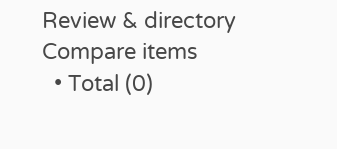Review & directory
Compare items
  • Total (0)